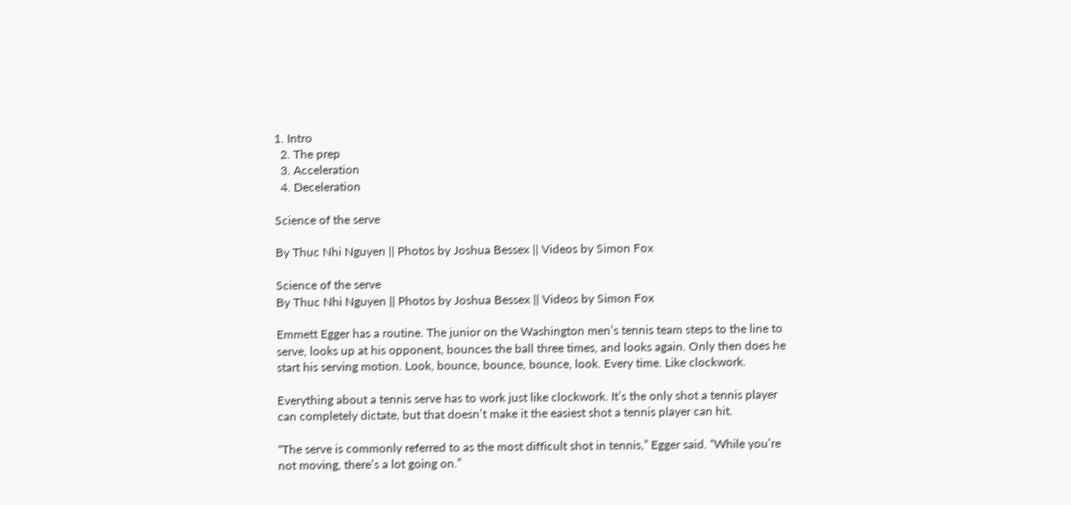1. Intro
  2. The prep
  3. Acceleration
  4. Deceleration

Science of the serve

By Thuc Nhi Nguyen || Photos by Joshua Bessex || Videos by Simon Fox

Science of the serve
By Thuc Nhi Nguyen || Photos by Joshua Bessex || Videos by Simon Fox

Emmett Egger has a routine. The junior on the Washington men’s tennis team steps to the line to serve, looks up at his opponent, bounces the ball three times, and looks again. Only then does he start his serving motion. Look, bounce, bounce, bounce, look. Every time. Like clockwork.

Everything about a tennis serve has to work just like clockwork. It’s the only shot a tennis player can completely dictate, but that doesn’t make it the easiest shot a tennis player can hit.

“The serve is commonly referred to as the most difficult shot in tennis,” Egger said. “While you’re not moving, there’s a lot going on.”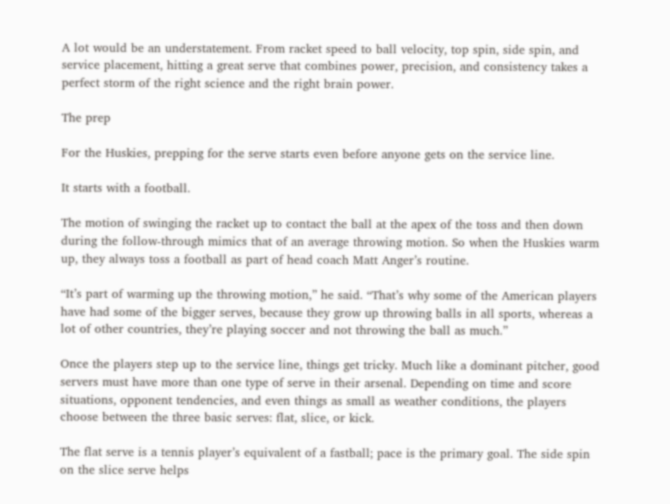A lot would be an understatement. From racket speed to ball velocity, top spin, side spin, and service placement, hitting a great serve that combines power, precision, and consistency takes a perfect storm of the right science and the right brain power.

The prep

For the Huskies, prepping for the serve starts even before anyone gets on the service line.

It starts with a football.

The motion of swinging the racket up to contact the ball at the apex of the toss and then down during the follow-through mimics that of an average throwing motion. So when the Huskies warm up, they always toss a football as part of head coach Matt Anger’s routine.

“It’s part of warming up the throwing motion,” he said. “That’s why some of the American players have had some of the bigger serves, because they grow up throwing balls in all sports, whereas a lot of other countries, they’re playing soccer and not throwing the ball as much.”

Once the players step up to the service line, things get tricky. Much like a dominant pitcher, good servers must have more than one type of serve in their arsenal. Depending on time and score situations, opponent tendencies, and even things as small as weather conditions, the players choose between the three basic serves: flat, slice, or kick.

The flat serve is a tennis player’s equivalent of a fastball; pace is the primary goal. The side spin on the slice serve helps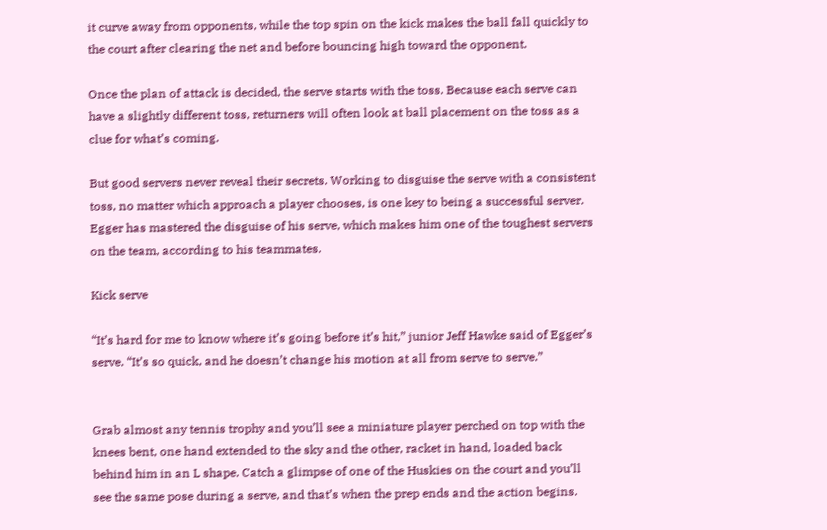it curve away from opponents, while the top spin on the kick makes the ball fall quickly to the court after clearing the net and before bouncing high toward the opponent.

Once the plan of attack is decided, the serve starts with the toss. Because each serve can have a slightly different toss, returners will often look at ball placement on the toss as a clue for what’s coming.

But good servers never reveal their secrets. Working to disguise the serve with a consistent toss, no matter which approach a player chooses, is one key to being a successful server. Egger has mastered the disguise of his serve, which makes him one of the toughest servers on the team, according to his teammates.

Kick serve

“It’s hard for me to know where it’s going before it’s hit,” junior Jeff Hawke said of Egger’s serve. “It’s so quick, and he doesn’t change his motion at all from serve to serve.”


Grab almost any tennis trophy and you’ll see a miniature player perched on top with the knees bent, one hand extended to the sky and the other, racket in hand, loaded back behind him in an L shape. Catch a glimpse of one of the Huskies on the court and you’ll see the same pose during a serve, and that’s when the prep ends and the action begins.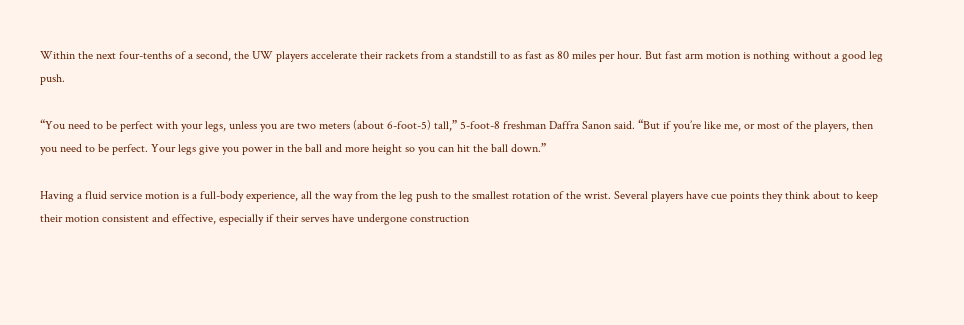Within the next four-tenths of a second, the UW players accelerate their rackets from a standstill to as fast as 80 miles per hour. But fast arm motion is nothing without a good leg push.

“You need to be perfect with your legs, unless you are two meters (about 6-foot-5) tall,” 5-foot-8 freshman Daffra Sanon said. “But if you’re like me, or most of the players, then you need to be perfect. Your legs give you power in the ball and more height so you can hit the ball down.”

Having a fluid service motion is a full-body experience, all the way from the leg push to the smallest rotation of the wrist. Several players have cue points they think about to keep their motion consistent and effective, especially if their serves have undergone construction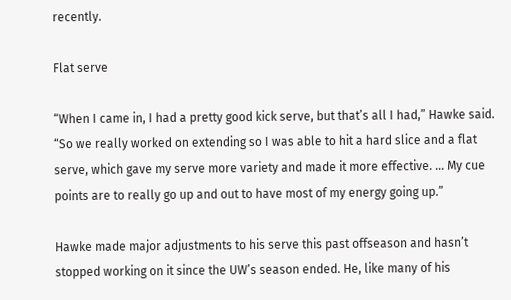recently.

Flat serve

“When I came in, I had a pretty good kick serve, but that’s all I had,” Hawke said. “So we really worked on extending so I was able to hit a hard slice and a flat serve, which gave my serve more variety and made it more effective. … My cue points are to really go up and out to have most of my energy going up.”

Hawke made major adjustments to his serve this past offseason and hasn’t stopped working on it since the UW’s season ended. He, like many of his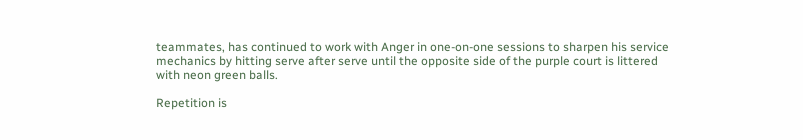teammates, has continued to work with Anger in one-on-one sessions to sharpen his service mechanics by hitting serve after serve until the opposite side of the purple court is littered with neon green balls.

Repetition is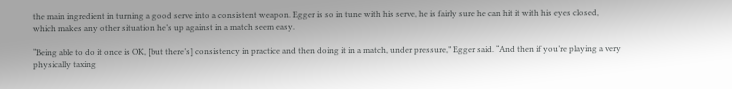the main ingredient in turning a good serve into a consistent weapon. Egger is so in tune with his serve, he is fairly sure he can hit it with his eyes closed, which makes any other situation he’s up against in a match seem easy.

“Being able to do it once is OK, [but there’s] consistency in practice and then doing it in a match, under pressure,” Egger said. “And then if you’re playing a very physically taxing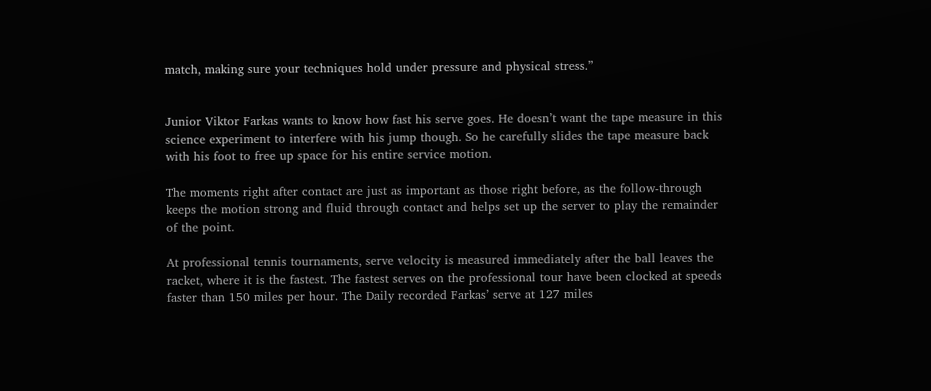match, making sure your techniques hold under pressure and physical stress.”


Junior Viktor Farkas wants to know how fast his serve goes. He doesn’t want the tape measure in this science experiment to interfere with his jump though. So he carefully slides the tape measure back with his foot to free up space for his entire service motion.

The moments right after contact are just as important as those right before, as the follow-through keeps the motion strong and fluid through contact and helps set up the server to play the remainder of the point.

At professional tennis tournaments, serve velocity is measured immediately after the ball leaves the racket, where it is the fastest. The fastest serves on the professional tour have been clocked at speeds faster than 150 miles per hour. The Daily recorded Farkas’ serve at 127 miles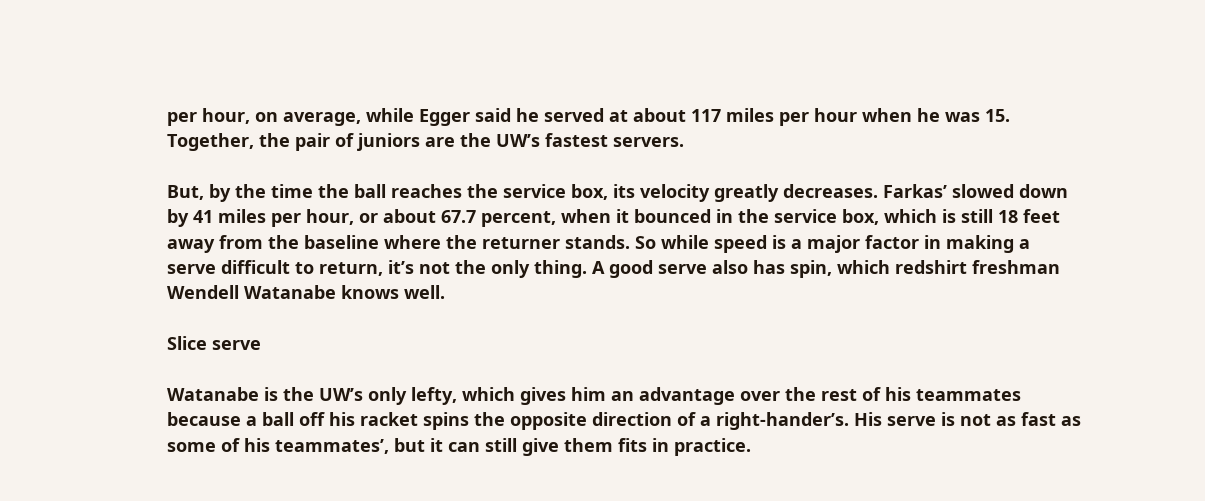per hour, on average, while Egger said he served at about 117 miles per hour when he was 15. Together, the pair of juniors are the UW’s fastest servers.

But, by the time the ball reaches the service box, its velocity greatly decreases. Farkas’ slowed down by 41 miles per hour, or about 67.7 percent, when it bounced in the service box, which is still 18 feet away from the baseline where the returner stands. So while speed is a major factor in making a serve difficult to return, it’s not the only thing. A good serve also has spin, which redshirt freshman Wendell Watanabe knows well.

Slice serve

Watanabe is the UW’s only lefty, which gives him an advantage over the rest of his teammates because a ball off his racket spins the opposite direction of a right-hander’s. His serve is not as fast as some of his teammates’, but it can still give them fits in practice.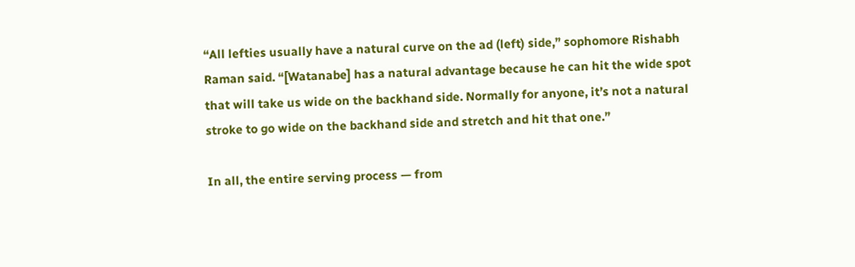“All lefties usually have a natural curve on the ad (left) side,” sophomore Rishabh Raman said. “[Watanabe] has a natural advantage because he can hit the wide spot that will take us wide on the backhand side. Normally for anyone, it’s not a natural stroke to go wide on the backhand side and stretch and hit that one.”

In all, the entire serving process — from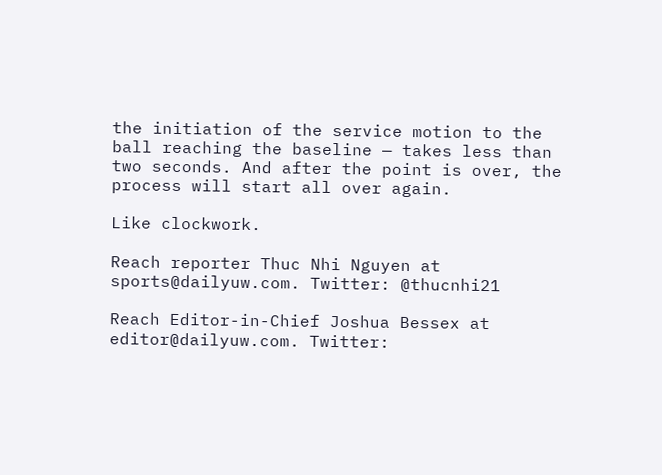the initiation of the service motion to the ball reaching the baseline — takes less than two seconds. And after the point is over, the process will start all over again.

Like clockwork.

Reach reporter Thuc Nhi Nguyen at sports@dailyuw.com. Twitter: @thucnhi21

Reach Editor-in-Chief Joshua Bessex at editor@dailyuw.com. Twitter: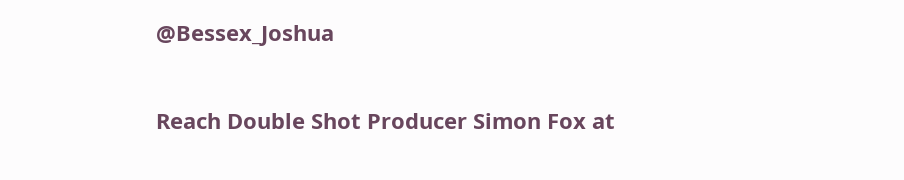@Bessex_Joshua

Reach Double Shot Producer Simon Fox at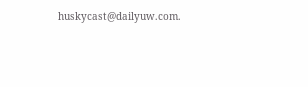huskycast@dailyuw.com.